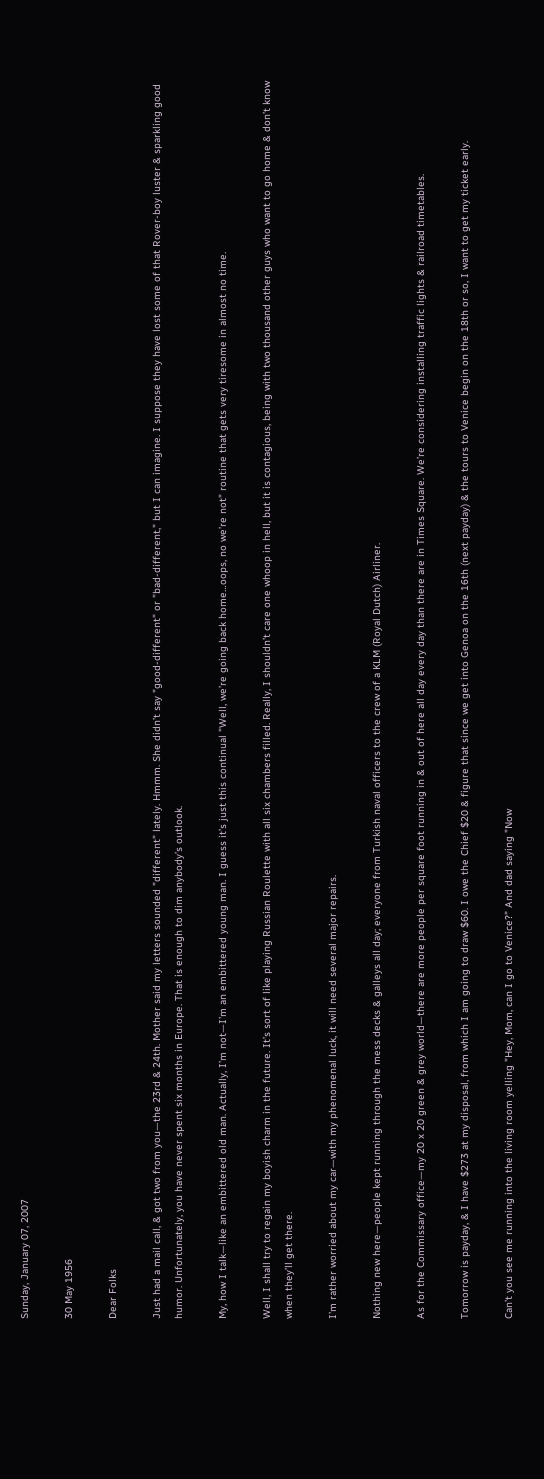Sunday, January 07, 2007

30 May 1956

Dear Folks

Just had a mail call, & got two from you—the 23rd & 24th. Mother said my letters sounded "different" lately. Hmmm. She didn’t say "good-different" or "bad-different," but I can imagine. I suppose they have lost some of that Rover-boy luster & sparkling good humor. Unfortunately, you have never spent six months in Europe. That is enough to dim anybody’s outlook.

My, how I talk—like an embittered old man. Actually, I’m not—I’m an embittered young man. I guess it’s just this continual "Well, we’re going back home…oops, no we’re not" routine that gets very tiresome in almost no time.

Well, I shall try to regain my boyish charm in the future. It’s sort of like playing Russian Roulette with all six chambers filled. Really, I shouldn’t care one whoop in hell, but it is contagious, being with two thousand other guys who want to go home & don’t know when they’ll get there.

I’m rather worried about my car—with my phenomenal luck, it will need several major repairs.

Nothing new here—people kept running through the mess decks & galleys all day; everyone from Turkish naval officers to the crew of a KLM (Royal Dutch) Airliner.

As for the Commissary office—my 20 x 20 green & grey world—there are more people per square foot running in & out of here all day every day than there are in Times Square. We’re considering installing traffic lights & railroad timetables.

Tomorrow is payday, & I have $273 at my disposal, from which I am going to draw $60. I owe the Chief $20 & figure that since we get into Genoa on the 16th (next payday) & the tours to Venice begin on the 18th or so, I want to get my ticket early.

Can’t you see me running into the living room yelling "Hey, Mom, can I go to Venice?" And dad saying "Now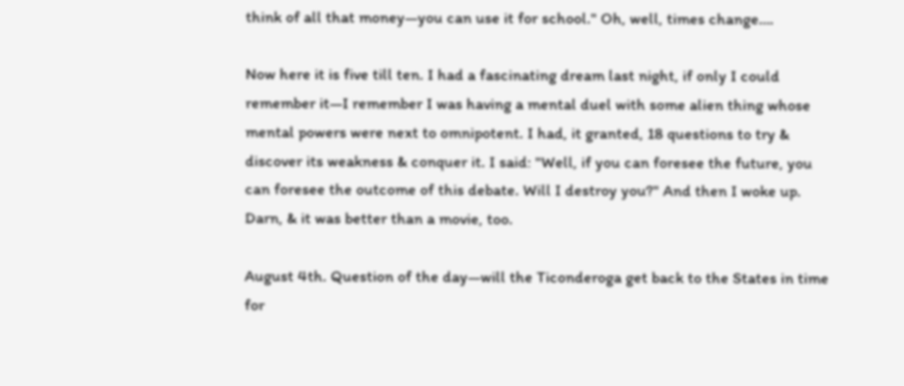think of all that money—you can use it for school." Oh, well, times change….

Now here it is five till ten. I had a fascinating dream last night, if only I could remember it—I remember I was having a mental duel with some alien thing whose mental powers were next to omnipotent. I had, it granted, 18 questions to try & discover its weakness & conquer it. I said: "Well, if you can foresee the future, you can foresee the outcome of this debate. Will I destroy you?" And then I woke up. Darn, & it was better than a movie, too.

August 4th. Question of the day—will the Ticonderoga get back to the States in time for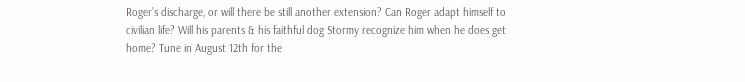Roger’s discharge, or will there be still another extension? Can Roger adapt himself to civilian life? Will his parents & his faithful dog Stormy recognize him when he does get home? Tune in August 12th for the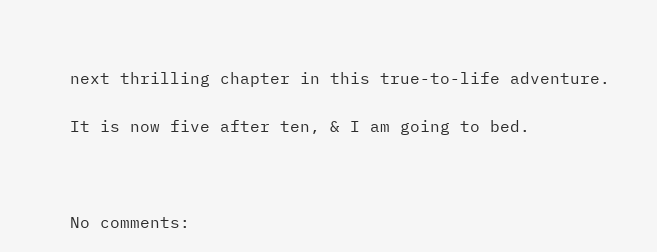next thrilling chapter in this true-to-life adventure.

It is now five after ten, & I am going to bed.



No comments: